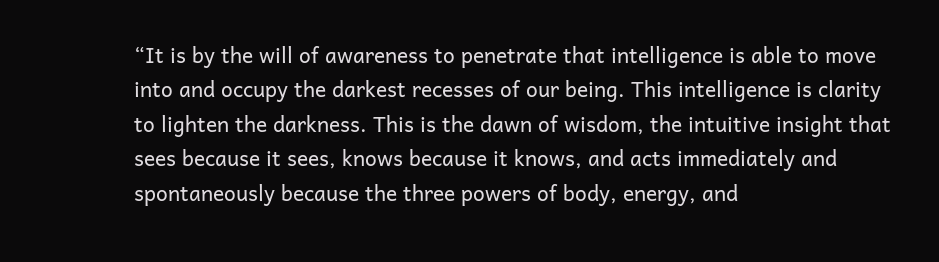“It is by the will of awareness to penetrate that intelligence is able to move into and occupy the darkest recesses of our being. This intelligence is clarity to lighten the darkness. This is the dawn of wisdom, the intuitive insight that sees because it sees, knows because it knows, and acts immediately and spontaneously because the three powers of body, energy, and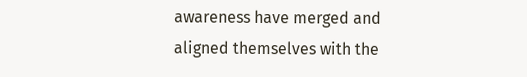awareness have merged and aligned themselves with the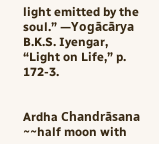light emitted by the soul.” —Yogācārya B.K.S. Iyengar, “Light on Life,” p. 172-3.


Ardha Chandrāsana ~~half moon with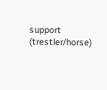support (trestler/horse)